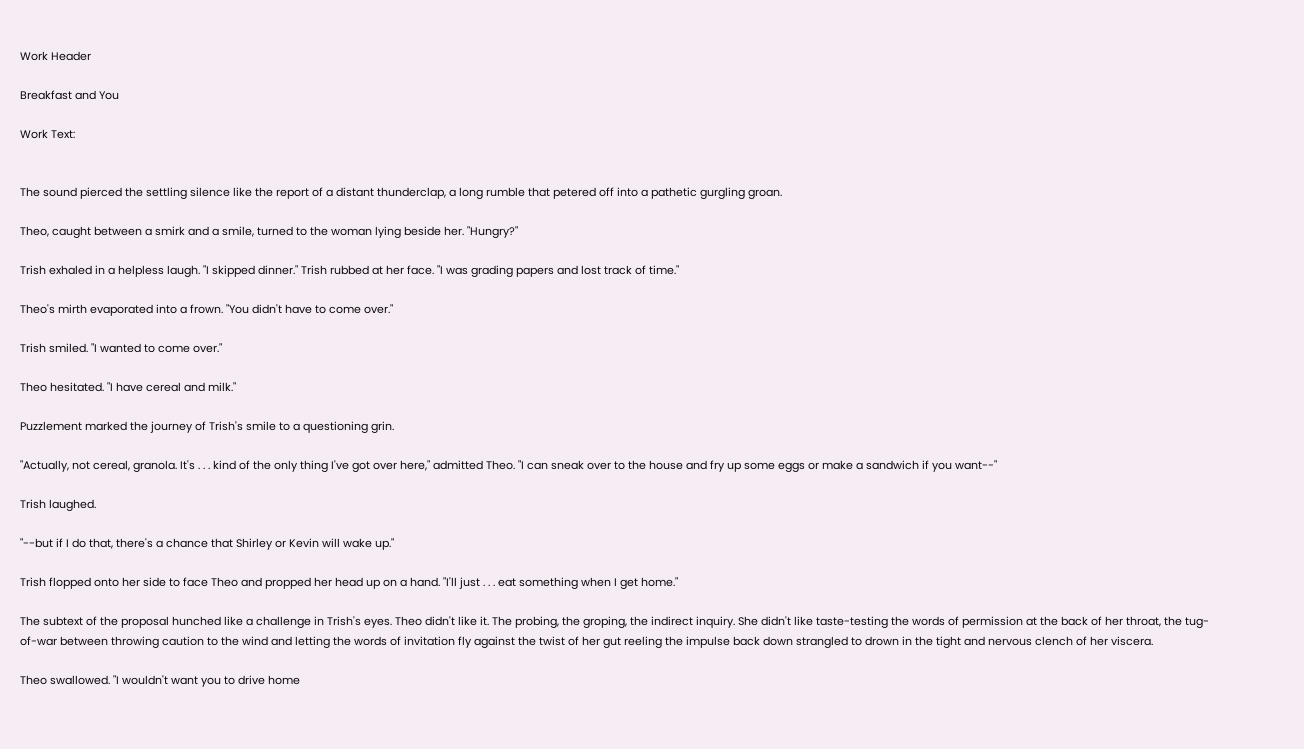Work Header

Breakfast and You

Work Text:


The sound pierced the settling silence like the report of a distant thunderclap, a long rumble that petered off into a pathetic gurgling groan.

Theo, caught between a smirk and a smile, turned to the woman lying beside her. "Hungry?"

Trish exhaled in a helpless laugh. "I skipped dinner." Trish rubbed at her face. "I was grading papers and lost track of time."

Theo's mirth evaporated into a frown. "You didn't have to come over."

Trish smiled. "I wanted to come over."

Theo hesitated. "I have cereal and milk."

Puzzlement marked the journey of Trish's smile to a questioning grin.

"Actually, not cereal, granola. It's . . . kind of the only thing I've got over here," admitted Theo. "I can sneak over to the house and fry up some eggs or make a sandwich if you want--"

Trish laughed.

"--but if I do that, there's a chance that Shirley or Kevin will wake up."

Trish flopped onto her side to face Theo and propped her head up on a hand. "I'll just . . . eat something when I get home."

The subtext of the proposal hunched like a challenge in Trish's eyes. Theo didn't like it. The probing, the groping, the indirect inquiry. She didn't like taste-testing the words of permission at the back of her throat, the tug-of-war between throwing caution to the wind and letting the words of invitation fly against the twist of her gut reeling the impulse back down strangled to drown in the tight and nervous clench of her viscera.

Theo swallowed. "I wouldn't want you to drive home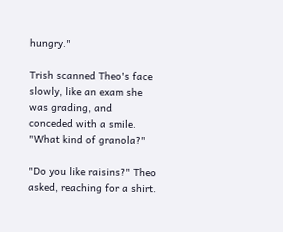hungry."

Trish scanned Theo's face slowly, like an exam she was grading, and conceded with a smile. "What kind of granola?"

"Do you like raisins?" Theo asked, reaching for a shirt.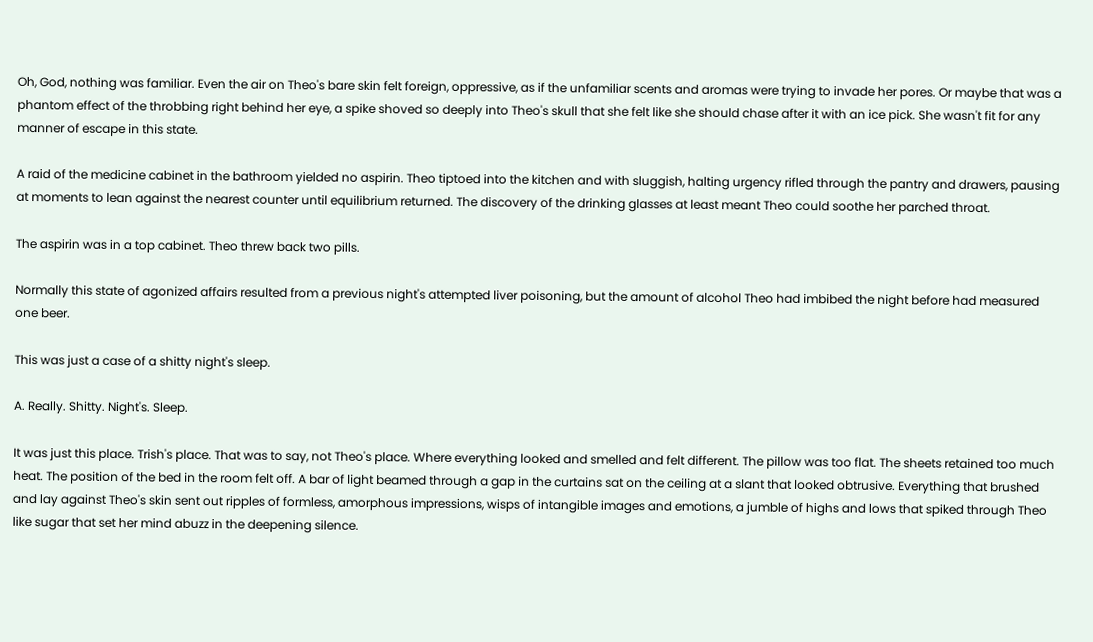Oh, God, nothing was familiar. Even the air on Theo's bare skin felt foreign, oppressive, as if the unfamiliar scents and aromas were trying to invade her pores. Or maybe that was a phantom effect of the throbbing right behind her eye, a spike shoved so deeply into Theo's skull that she felt like she should chase after it with an ice pick. She wasn't fit for any manner of escape in this state.

A raid of the medicine cabinet in the bathroom yielded no aspirin. Theo tiptoed into the kitchen and with sluggish, halting urgency rifled through the pantry and drawers, pausing at moments to lean against the nearest counter until equilibrium returned. The discovery of the drinking glasses at least meant Theo could soothe her parched throat.

The aspirin was in a top cabinet. Theo threw back two pills.

Normally this state of agonized affairs resulted from a previous night's attempted liver poisoning, but the amount of alcohol Theo had imbibed the night before had measured one beer.

This was just a case of a shitty night's sleep.

A. Really. Shitty. Night's. Sleep.

It was just this place. Trish's place. That was to say, not Theo's place. Where everything looked and smelled and felt different. The pillow was too flat. The sheets retained too much heat. The position of the bed in the room felt off. A bar of light beamed through a gap in the curtains sat on the ceiling at a slant that looked obtrusive. Everything that brushed and lay against Theo's skin sent out ripples of formless, amorphous impressions, wisps of intangible images and emotions, a jumble of highs and lows that spiked through Theo like sugar that set her mind abuzz in the deepening silence.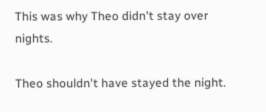This was why Theo didn't stay over nights.

Theo shouldn't have stayed the night.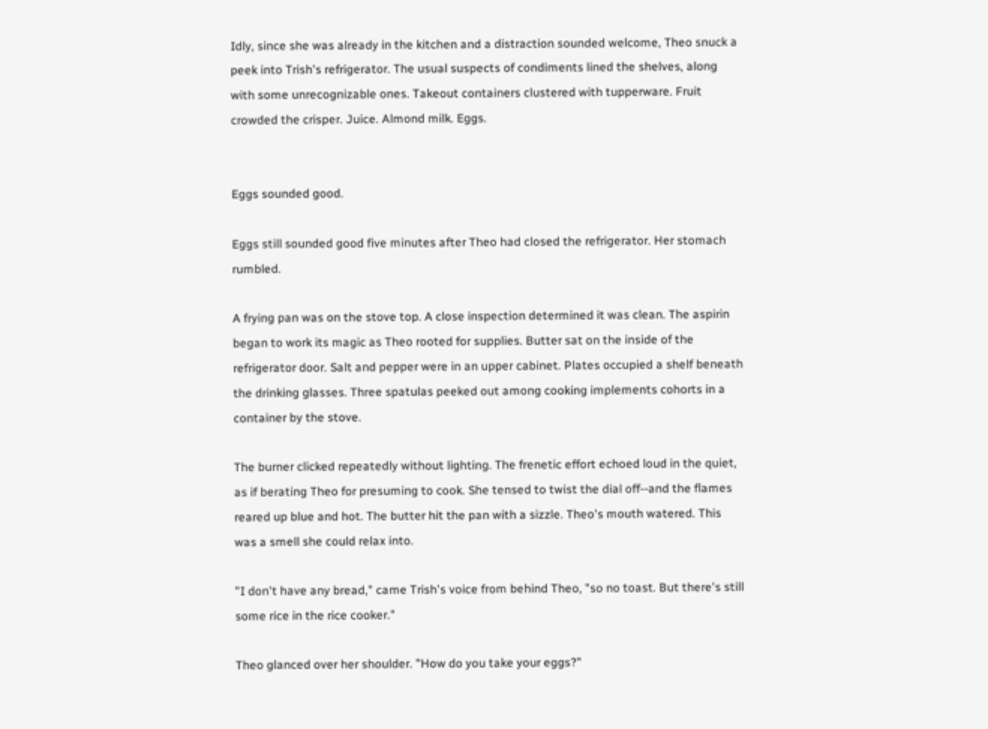Idly, since she was already in the kitchen and a distraction sounded welcome, Theo snuck a peek into Trish's refrigerator. The usual suspects of condiments lined the shelves, along with some unrecognizable ones. Takeout containers clustered with tupperware. Fruit crowded the crisper. Juice. Almond milk. Eggs.


Eggs sounded good.

Eggs still sounded good five minutes after Theo had closed the refrigerator. Her stomach rumbled.

A frying pan was on the stove top. A close inspection determined it was clean. The aspirin began to work its magic as Theo rooted for supplies. Butter sat on the inside of the refrigerator door. Salt and pepper were in an upper cabinet. Plates occupied a shelf beneath the drinking glasses. Three spatulas peeked out among cooking implements cohorts in a container by the stove.

The burner clicked repeatedly without lighting. The frenetic effort echoed loud in the quiet, as if berating Theo for presuming to cook. She tensed to twist the dial off--and the flames reared up blue and hot. The butter hit the pan with a sizzle. Theo's mouth watered. This was a smell she could relax into.

"I don't have any bread," came Trish's voice from behind Theo, "so no toast. But there's still some rice in the rice cooker."

Theo glanced over her shoulder. "How do you take your eggs?"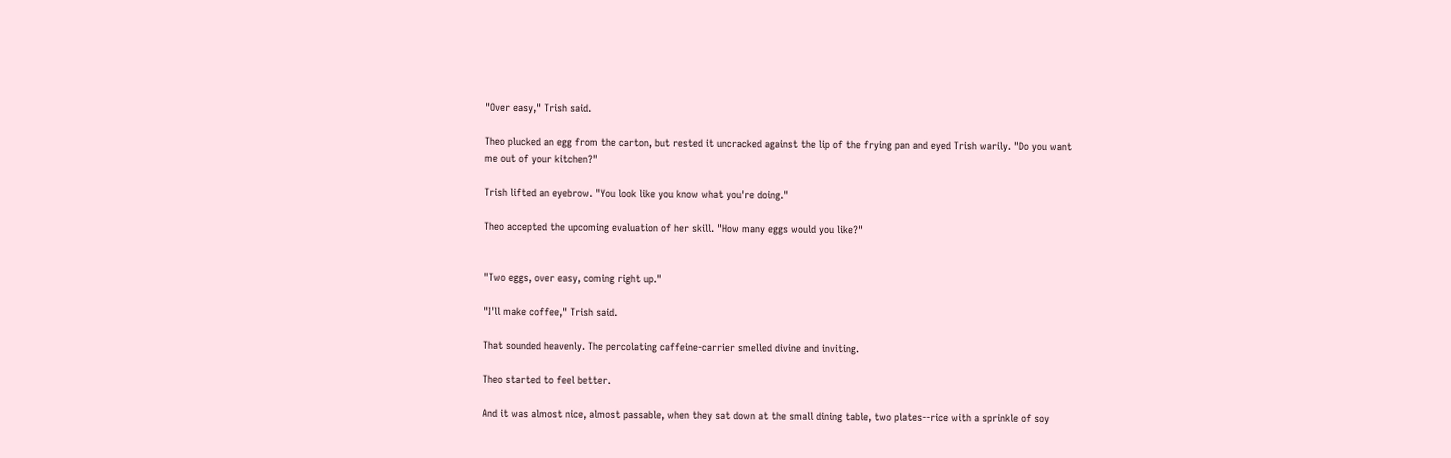"Over easy," Trish said.

Theo plucked an egg from the carton, but rested it uncracked against the lip of the frying pan and eyed Trish warily. "Do you want me out of your kitchen?"

Trish lifted an eyebrow. "You look like you know what you're doing."

Theo accepted the upcoming evaluation of her skill. "How many eggs would you like?"


"Two eggs, over easy, coming right up."

"I'll make coffee," Trish said.

That sounded heavenly. The percolating caffeine-carrier smelled divine and inviting.

Theo started to feel better.

And it was almost nice, almost passable, when they sat down at the small dining table, two plates--rice with a sprinkle of soy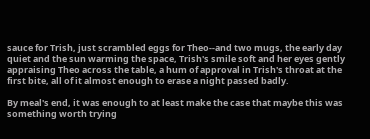sauce for Trish, just scrambled eggs for Theo--and two mugs, the early day quiet and the sun warming the space, Trish's smile soft and her eyes gently appraising Theo across the table, a hum of approval in Trish's throat at the first bite, all of it almost enough to erase a night passed badly.

By meal's end, it was enough to at least make the case that maybe this was something worth trying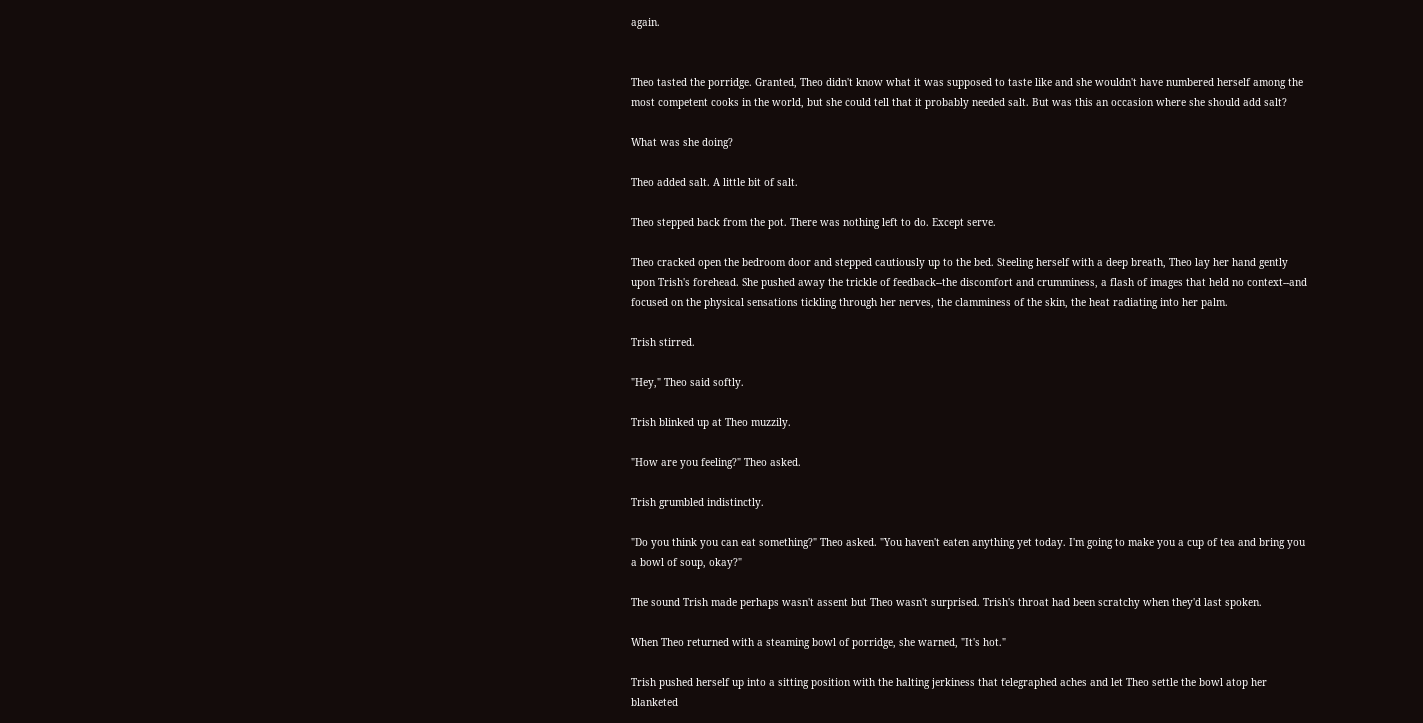again.


Theo tasted the porridge. Granted, Theo didn't know what it was supposed to taste like and she wouldn't have numbered herself among the most competent cooks in the world, but she could tell that it probably needed salt. But was this an occasion where she should add salt?

What was she doing?

Theo added salt. A little bit of salt.

Theo stepped back from the pot. There was nothing left to do. Except serve.

Theo cracked open the bedroom door and stepped cautiously up to the bed. Steeling herself with a deep breath, Theo lay her hand gently upon Trish's forehead. She pushed away the trickle of feedback--the discomfort and crumminess, a flash of images that held no context--and focused on the physical sensations tickling through her nerves, the clamminess of the skin, the heat radiating into her palm.

Trish stirred.

"Hey," Theo said softly.

Trish blinked up at Theo muzzily.

"How are you feeling?" Theo asked.

Trish grumbled indistinctly.

"Do you think you can eat something?" Theo asked. "You haven't eaten anything yet today. I'm going to make you a cup of tea and bring you a bowl of soup, okay?"

The sound Trish made perhaps wasn't assent but Theo wasn't surprised. Trish's throat had been scratchy when they'd last spoken.

When Theo returned with a steaming bowl of porridge, she warned, "It's hot."

Trish pushed herself up into a sitting position with the halting jerkiness that telegraphed aches and let Theo settle the bowl atop her blanketed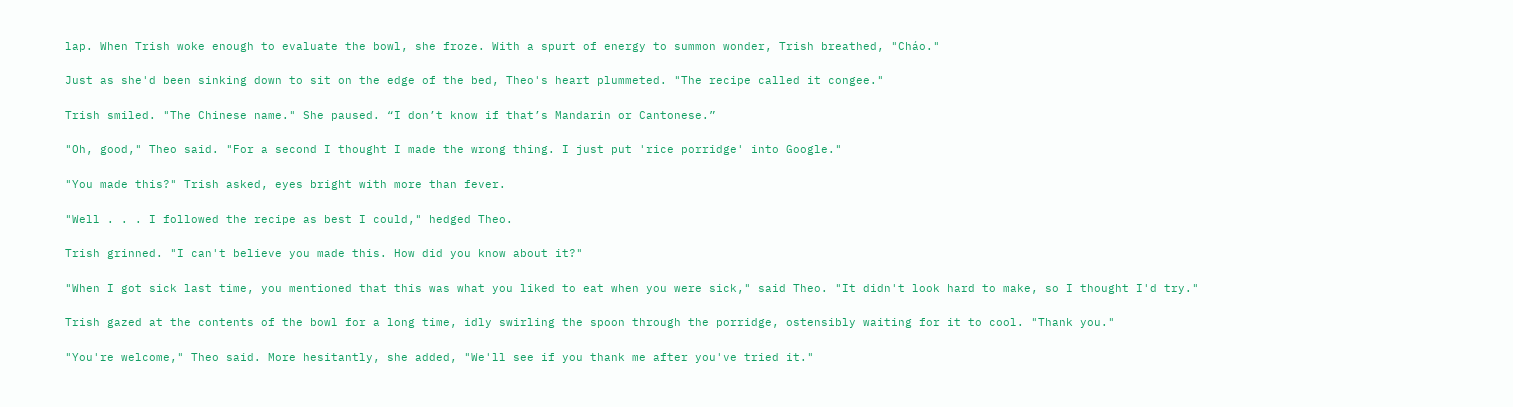lap. When Trish woke enough to evaluate the bowl, she froze. With a spurt of energy to summon wonder, Trish breathed, "Cháo."

Just as she'd been sinking down to sit on the edge of the bed, Theo's heart plummeted. "The recipe called it congee."

Trish smiled. "The Chinese name." She paused. “I don’t know if that’s Mandarin or Cantonese.”

"Oh, good," Theo said. "For a second I thought I made the wrong thing. I just put 'rice porridge' into Google."

"You made this?" Trish asked, eyes bright with more than fever.

"Well . . . I followed the recipe as best I could," hedged Theo.

Trish grinned. "I can't believe you made this. How did you know about it?"

"When I got sick last time, you mentioned that this was what you liked to eat when you were sick," said Theo. "It didn't look hard to make, so I thought I'd try."

Trish gazed at the contents of the bowl for a long time, idly swirling the spoon through the porridge, ostensibly waiting for it to cool. "Thank you."

"You're welcome," Theo said. More hesitantly, she added, "We'll see if you thank me after you've tried it."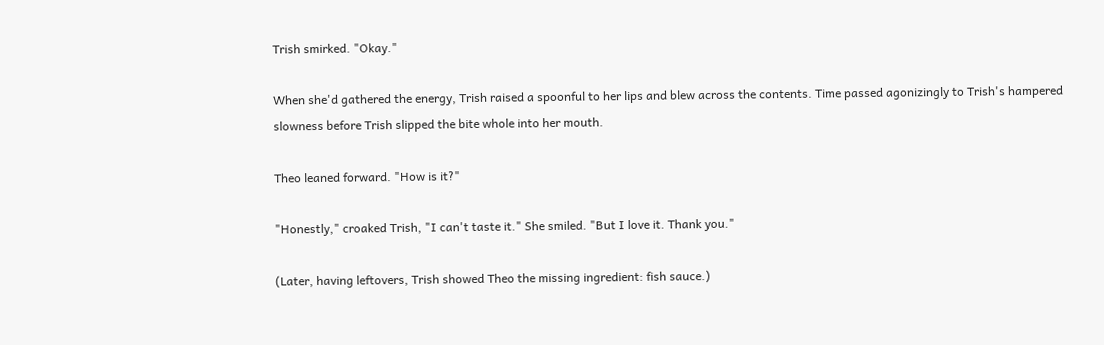Trish smirked. "Okay."

When she'd gathered the energy, Trish raised a spoonful to her lips and blew across the contents. Time passed agonizingly to Trish's hampered slowness before Trish slipped the bite whole into her mouth.

Theo leaned forward. "How is it?"

"Honestly," croaked Trish, "I can't taste it." She smiled. "But I love it. Thank you."

(Later, having leftovers, Trish showed Theo the missing ingredient: fish sauce.)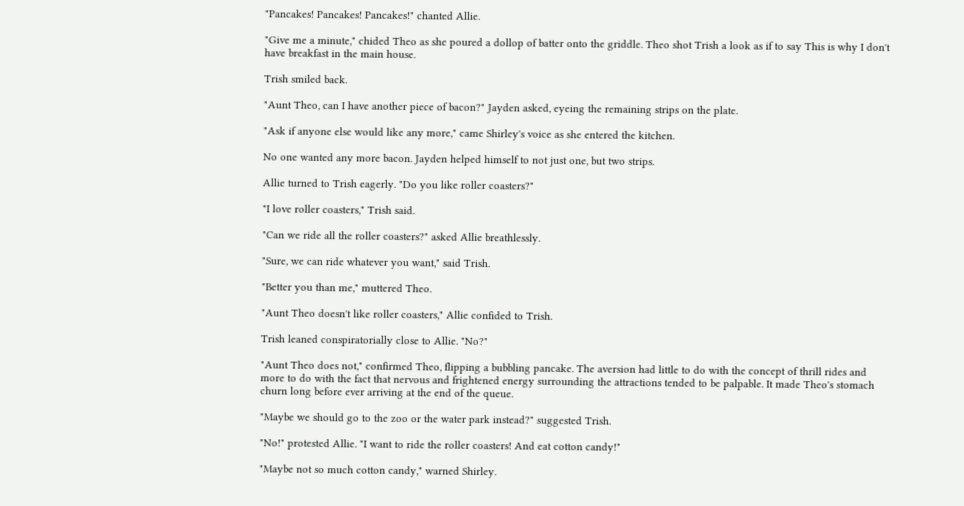"Pancakes! Pancakes! Pancakes!" chanted Allie.

"Give me a minute," chided Theo as she poured a dollop of batter onto the griddle. Theo shot Trish a look as if to say This is why I don't have breakfast in the main house.

Trish smiled back.

"Aunt Theo, can I have another piece of bacon?" Jayden asked, eyeing the remaining strips on the plate.

"Ask if anyone else would like any more," came Shirley's voice as she entered the kitchen.

No one wanted any more bacon. Jayden helped himself to not just one, but two strips.

Allie turned to Trish eagerly. "Do you like roller coasters?"

"I love roller coasters," Trish said.

"Can we ride all the roller coasters?" asked Allie breathlessly.

"Sure, we can ride whatever you want," said Trish.

"Better you than me," muttered Theo.

"Aunt Theo doesn't like roller coasters," Allie confided to Trish.

Trish leaned conspiratorially close to Allie. "No?"

"Aunt Theo does not," confirmed Theo, flipping a bubbling pancake. The aversion had little to do with the concept of thrill rides and more to do with the fact that nervous and frightened energy surrounding the attractions tended to be palpable. It made Theo's stomach churn long before ever arriving at the end of the queue.

"Maybe we should go to the zoo or the water park instead?" suggested Trish.

"No!" protested Allie. "I want to ride the roller coasters! And eat cotton candy!"

"Maybe not so much cotton candy," warned Shirley.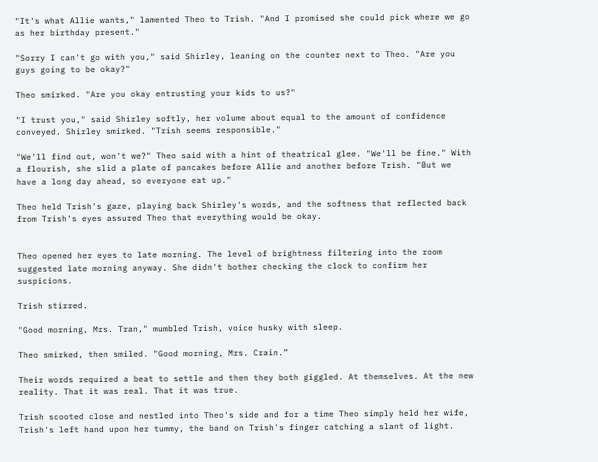"It's what Allie wants," lamented Theo to Trish. "And I promised she could pick where we go as her birthday present."

"Sorry I can't go with you," said Shirley, leaning on the counter next to Theo. "Are you guys going to be okay?"

Theo smirked. "Are you okay entrusting your kids to us?"

"I trust you," said Shirley softly, her volume about equal to the amount of confidence conveyed. Shirley smirked. "Trish seems responsible."

"We'll find out, won't we?" Theo said with a hint of theatrical glee. "We'll be fine." With a flourish, she slid a plate of pancakes before Allie and another before Trish. "But we have a long day ahead, so everyone eat up."

Theo held Trish's gaze, playing back Shirley's words, and the softness that reflected back from Trish's eyes assured Theo that everything would be okay.


Theo opened her eyes to late morning. The level of brightness filtering into the room suggested late morning anyway. She didn't bother checking the clock to confirm her suspicions.

Trish stirred.

"Good morning, Mrs. Tran," mumbled Trish, voice husky with sleep.

Theo smirked, then smiled. "Good morning, Mrs. Crain.”

Their words required a beat to settle and then they both giggled. At themselves. At the new reality. That it was real. That it was true.

Trish scooted close and nestled into Theo's side and for a time Theo simply held her wife, Trish's left hand upon her tummy, the band on Trish's finger catching a slant of light.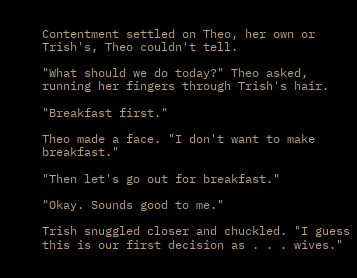Contentment settled on Theo, her own or Trish's, Theo couldn't tell.

"What should we do today?" Theo asked, running her fingers through Trish's hair.

"Breakfast first."

Theo made a face. "I don't want to make breakfast."

"Then let's go out for breakfast."

"Okay. Sounds good to me."

Trish snuggled closer and chuckled. "I guess this is our first decision as . . . wives."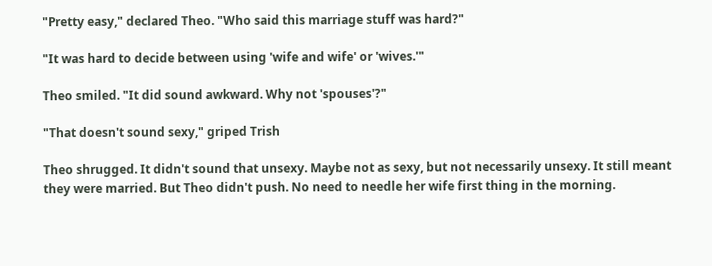"Pretty easy," declared Theo. "Who said this marriage stuff was hard?"

"It was hard to decide between using 'wife and wife' or 'wives.'"

Theo smiled. "It did sound awkward. Why not 'spouses'?"

"That doesn't sound sexy," griped Trish

Theo shrugged. It didn't sound that unsexy. Maybe not as sexy, but not necessarily unsexy. It still meant they were married. But Theo didn't push. No need to needle her wife first thing in the morning.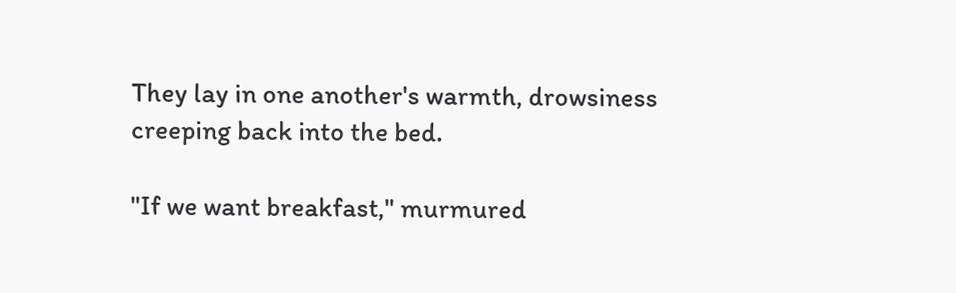They lay in one another's warmth, drowsiness creeping back into the bed.

"If we want breakfast," murmured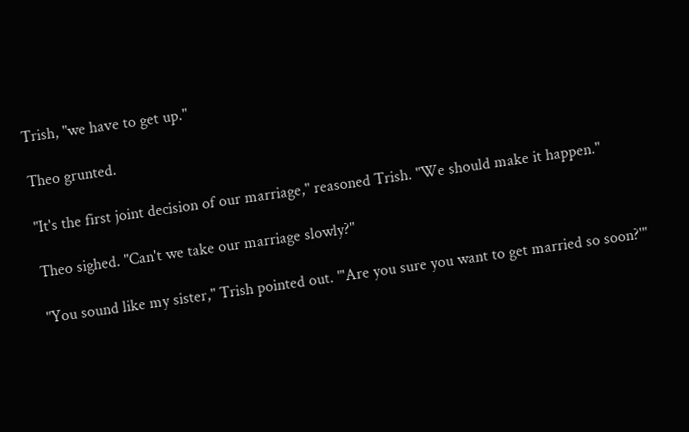Trish, "we have to get up."

Theo grunted.

"It's the first joint decision of our marriage," reasoned Trish. "We should make it happen."

Theo sighed. "Can't we take our marriage slowly?"

"You sound like my sister," Trish pointed out. "'Are you sure you want to get married so soon?'"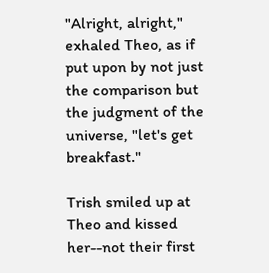"Alright, alright," exhaled Theo, as if put upon by not just the comparison but the judgment of the universe, "let's get breakfast."

Trish smiled up at Theo and kissed her--not their first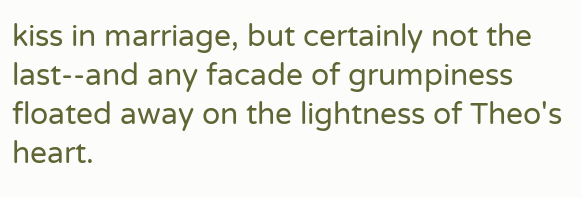kiss in marriage, but certainly not the last--and any facade of grumpiness floated away on the lightness of Theo's heart.